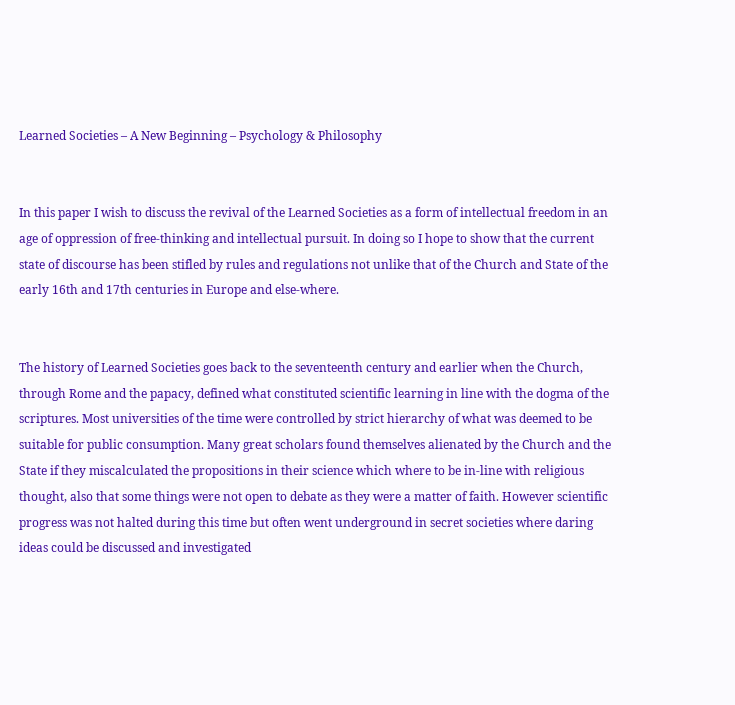Learned Societies – A New Beginning – Psychology & Philosophy


In this paper I wish to discuss the revival of the Learned Societies as a form of intellectual freedom in an age of oppression of free-thinking and intellectual pursuit. In doing so I hope to show that the current state of discourse has been stifled by rules and regulations not unlike that of the Church and State of the early 16th and 17th centuries in Europe and else-where.


The history of Learned Societies goes back to the seventeenth century and earlier when the Church, through Rome and the papacy, defined what constituted scientific learning in line with the dogma of the scriptures. Most universities of the time were controlled by strict hierarchy of what was deemed to be suitable for public consumption. Many great scholars found themselves alienated by the Church and the State if they miscalculated the propositions in their science which where to be in-line with religious thought, also that some things were not open to debate as they were a matter of faith. However scientific progress was not halted during this time but often went underground in secret societies where daring ideas could be discussed and investigated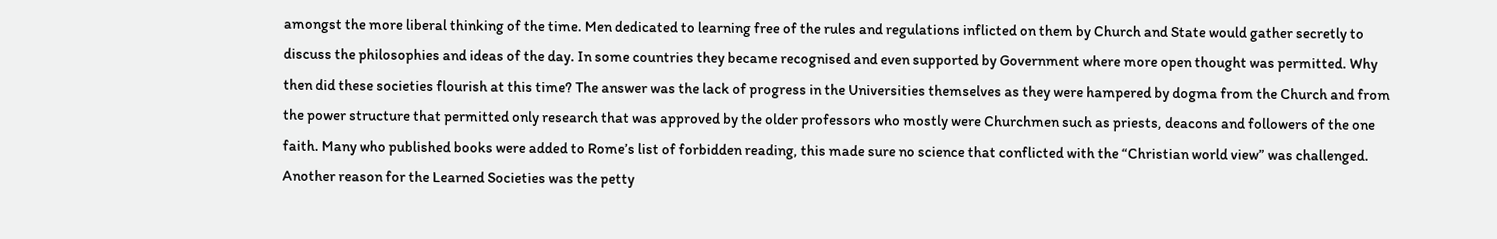amongst the more liberal thinking of the time. Men dedicated to learning free of the rules and regulations inflicted on them by Church and State would gather secretly to discuss the philosophies and ideas of the day. In some countries they became recognised and even supported by Government where more open thought was permitted. Why then did these societies flourish at this time? The answer was the lack of progress in the Universities themselves as they were hampered by dogma from the Church and from the power structure that permitted only research that was approved by the older professors who mostly were Churchmen such as priests, deacons and followers of the one faith. Many who published books were added to Rome’s list of forbidden reading, this made sure no science that conflicted with the “Christian world view” was challenged. Another reason for the Learned Societies was the petty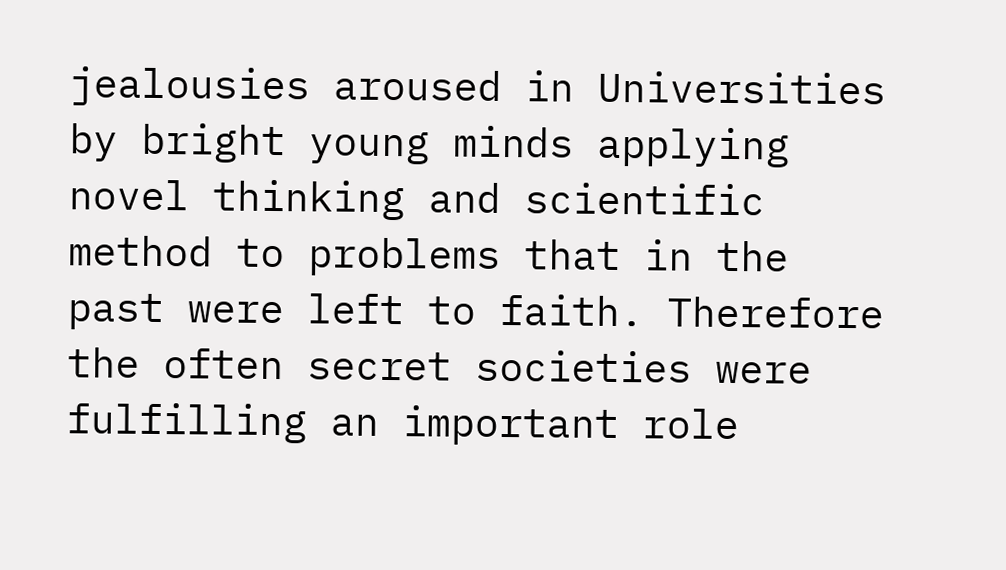jealousies aroused in Universities by bright young minds applying novel thinking and scientific method to problems that in the past were left to faith. Therefore the often secret societies were fulfilling an important role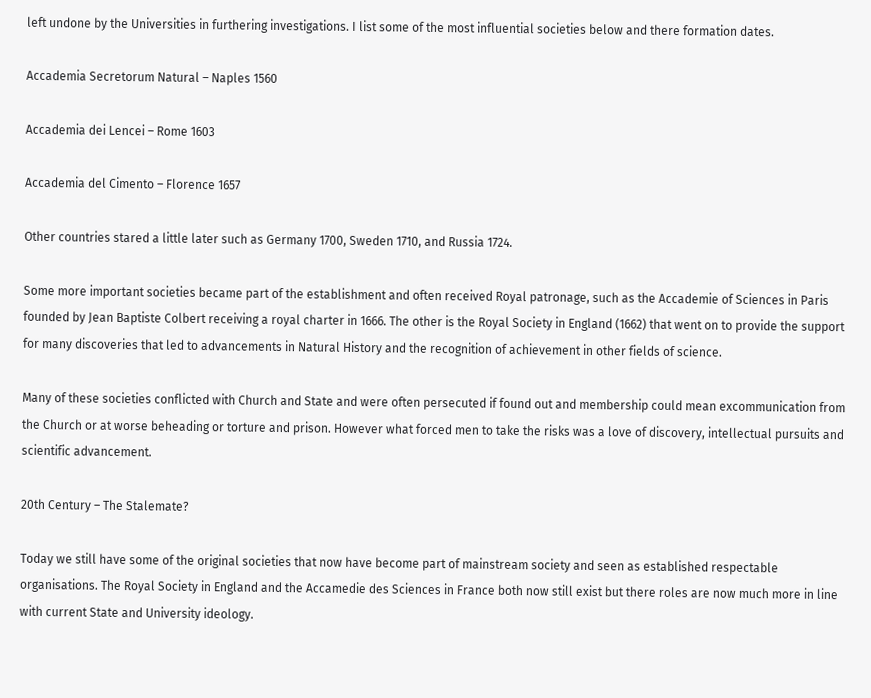left undone by the Universities in furthering investigations. I list some of the most influential societies below and there formation dates.

Accademia Secretorum Natural – Naples 1560

Accademia dei Lencei – Rome 1603

Accademia del Cimento – Florence 1657

Other countries stared a little later such as Germany 1700, Sweden 1710, and Russia 1724.

Some more important societies became part of the establishment and often received Royal patronage, such as the Accademie of Sciences in Paris founded by Jean Baptiste Colbert receiving a royal charter in 1666. The other is the Royal Society in England (1662) that went on to provide the support for many discoveries that led to advancements in Natural History and the recognition of achievement in other fields of science.

Many of these societies conflicted with Church and State and were often persecuted if found out and membership could mean excommunication from the Church or at worse beheading or torture and prison. However what forced men to take the risks was a love of discovery, intellectual pursuits and scientific advancement.

20th Century – The Stalemate?

Today we still have some of the original societies that now have become part of mainstream society and seen as established respectable organisations. The Royal Society in England and the Accamedie des Sciences in France both now still exist but there roles are now much more in line with current State and University ideology.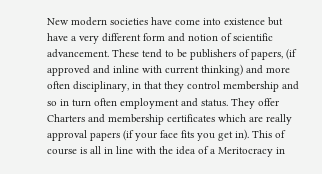New modern societies have come into existence but have a very different form and notion of scientific advancement. These tend to be publishers of papers, (if approved and inline with current thinking) and more often disciplinary, in that they control membership and so in turn often employment and status. They offer Charters and membership certificates which are really approval papers (if your face fits you get in). This of course is all in line with the idea of a Meritocracy in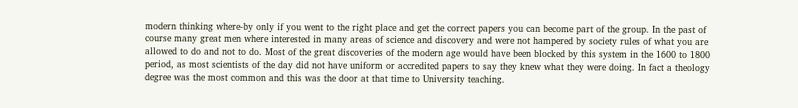modern thinking where-by only if you went to the right place and get the correct papers you can become part of the group. In the past of course many great men where interested in many areas of science and discovery and were not hampered by society rules of what you are allowed to do and not to do. Most of the great discoveries of the modern age would have been blocked by this system in the 1600 to 1800 period, as most scientists of the day did not have uniform or accredited papers to say they knew what they were doing. In fact a theology degree was the most common and this was the door at that time to University teaching.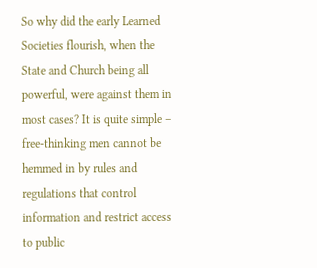So why did the early Learned Societies flourish, when the State and Church being all powerful, were against them in most cases? It is quite simple – free-thinking men cannot be hemmed in by rules and regulations that control information and restrict access to public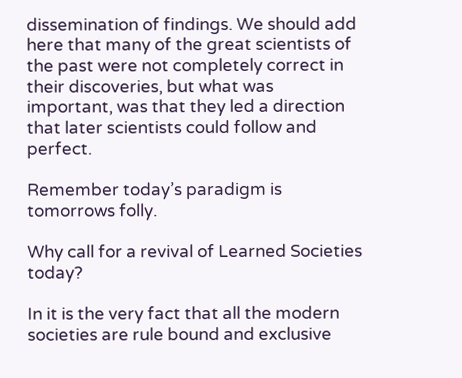dissemination of findings. We should add here that many of the great scientists of the past were not completely correct in their discoveries, but what was important, was that they led a direction that later scientists could follow and perfect.

Remember today’s paradigm is tomorrows folly.

Why call for a revival of Learned Societies today?

In it is the very fact that all the modern societies are rule bound and exclusive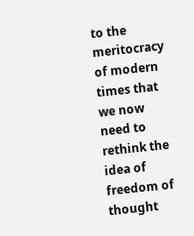to the meritocracy of modern times that we now need to rethink the idea of freedom of thought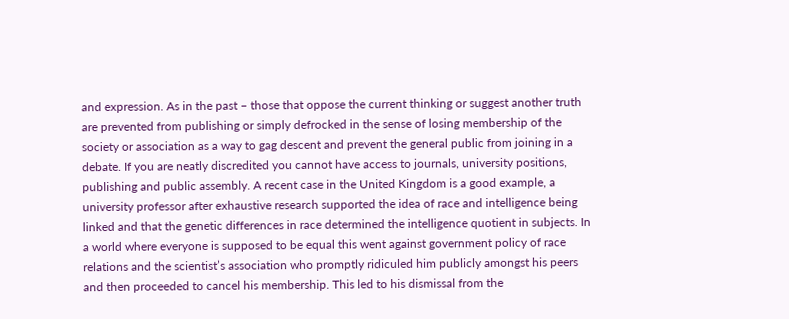and expression. As in the past – those that oppose the current thinking or suggest another truth are prevented from publishing or simply defrocked in the sense of losing membership of the society or association as a way to gag descent and prevent the general public from joining in a debate. If you are neatly discredited you cannot have access to journals, university positions, publishing and public assembly. A recent case in the United Kingdom is a good example, a university professor after exhaustive research supported the idea of race and intelligence being linked and that the genetic differences in race determined the intelligence quotient in subjects. In a world where everyone is supposed to be equal this went against government policy of race relations and the scientist’s association who promptly ridiculed him publicly amongst his peers and then proceeded to cancel his membership. This led to his dismissal from the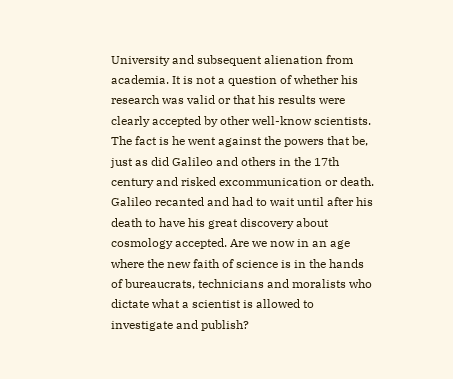University and subsequent alienation from academia. It is not a question of whether his research was valid or that his results were clearly accepted by other well-know scientists. The fact is he went against the powers that be, just as did Galileo and others in the 17th century and risked excommunication or death. Galileo recanted and had to wait until after his death to have his great discovery about cosmology accepted. Are we now in an age where the new faith of science is in the hands of bureaucrats, technicians and moralists who dictate what a scientist is allowed to investigate and publish?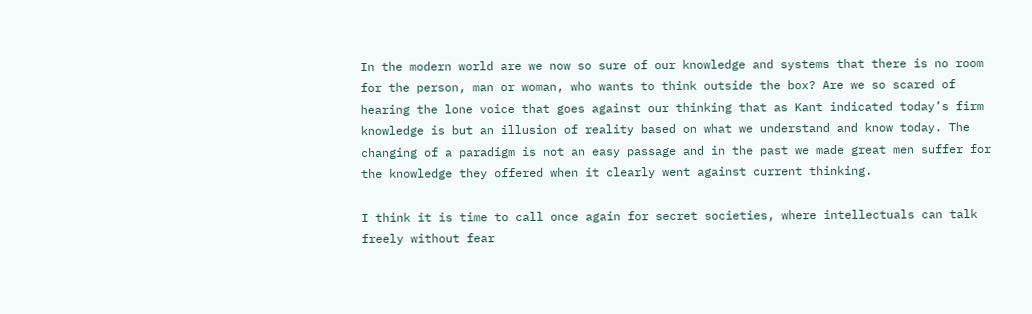In the modern world are we now so sure of our knowledge and systems that there is no room for the person, man or woman, who wants to think outside the box? Are we so scared of hearing the lone voice that goes against our thinking that as Kant indicated today’s firm knowledge is but an illusion of reality based on what we understand and know today. The changing of a paradigm is not an easy passage and in the past we made great men suffer for the knowledge they offered when it clearly went against current thinking.

I think it is time to call once again for secret societies, where intellectuals can talk freely without fear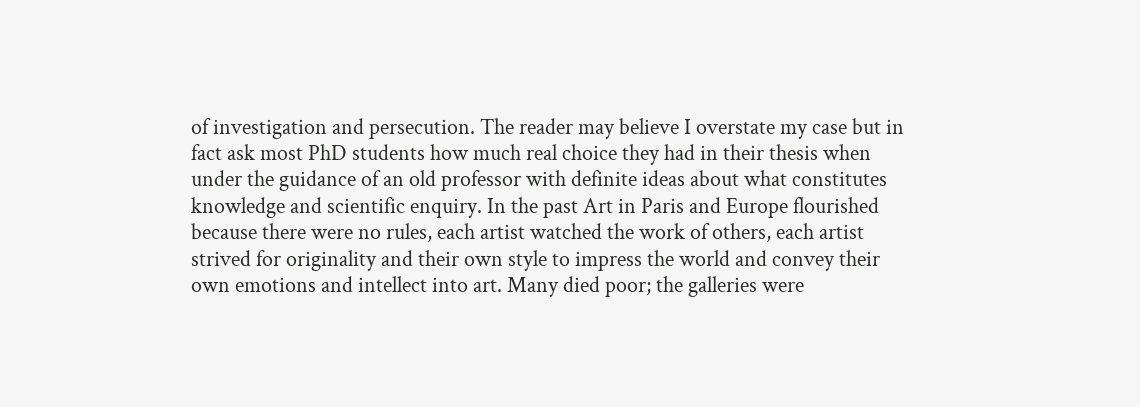of investigation and persecution. The reader may believe I overstate my case but in fact ask most PhD students how much real choice they had in their thesis when under the guidance of an old professor with definite ideas about what constitutes knowledge and scientific enquiry. In the past Art in Paris and Europe flourished because there were no rules, each artist watched the work of others, each artist strived for originality and their own style to impress the world and convey their own emotions and intellect into art. Many died poor; the galleries were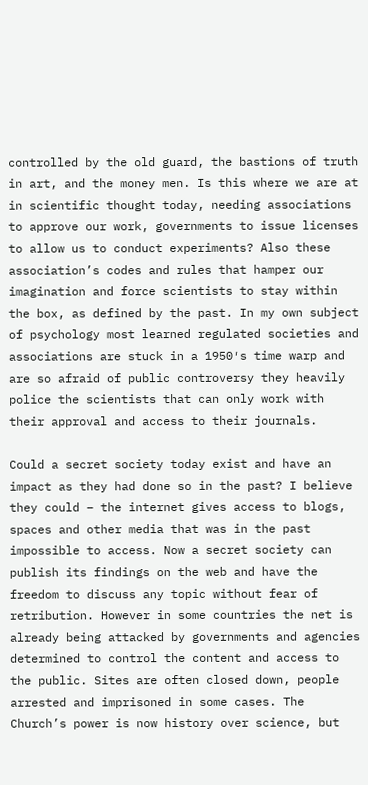controlled by the old guard, the bastions of truth in art, and the money men. Is this where we are at in scientific thought today, needing associations to approve our work, governments to issue licenses to allow us to conduct experiments? Also these association’s codes and rules that hamper our imagination and force scientists to stay within the box, as defined by the past. In my own subject of psychology most learned regulated societies and associations are stuck in a 1950′s time warp and are so afraid of public controversy they heavily police the scientists that can only work with their approval and access to their journals.

Could a secret society today exist and have an impact as they had done so in the past? I believe they could – the internet gives access to blogs, spaces and other media that was in the past impossible to access. Now a secret society can publish its findings on the web and have the freedom to discuss any topic without fear of retribution. However in some countries the net is already being attacked by governments and agencies determined to control the content and access to the public. Sites are often closed down, people arrested and imprisoned in some cases. The Church’s power is now history over science, but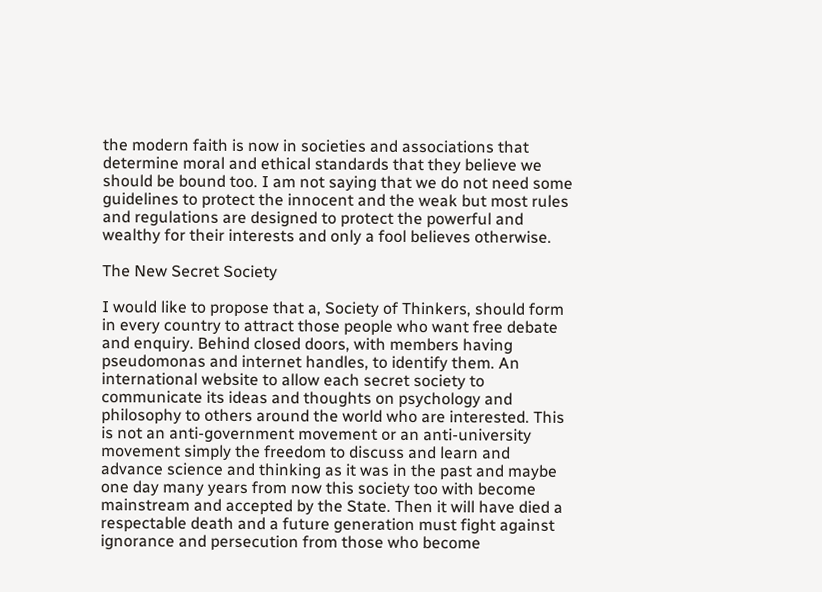the modern faith is now in societies and associations that determine moral and ethical standards that they believe we should be bound too. I am not saying that we do not need some guidelines to protect the innocent and the weak but most rules and regulations are designed to protect the powerful and wealthy for their interests and only a fool believes otherwise.

The New Secret Society

I would like to propose that a, Society of Thinkers, should form in every country to attract those people who want free debate and enquiry. Behind closed doors, with members having pseudomonas and internet handles, to identify them. An international website to allow each secret society to communicate its ideas and thoughts on psychology and philosophy to others around the world who are interested. This is not an anti-government movement or an anti-university movement simply the freedom to discuss and learn and advance science and thinking as it was in the past and maybe one day many years from now this society too with become mainstream and accepted by the State. Then it will have died a respectable death and a future generation must fight against ignorance and persecution from those who become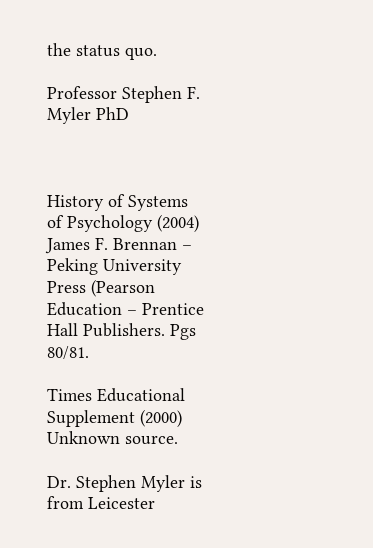the status quo.

Professor Stephen F. Myler PhD



History of Systems of Psychology (2004) James F. Brennan – Peking University Press (Pearson Education – Prentice Hall Publishers. Pgs 80/81.

Times Educational Supplement (2000) Unknown source.

Dr. Stephen Myler is from Leicester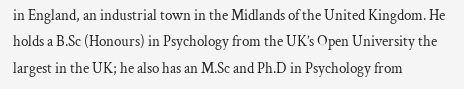in England, an industrial town in the Midlands of the United Kingdom. He holds a B.Sc (Honours) in Psychology from the UK’s Open University the largest in the UK; he also has an M.Sc and Ph.D in Psychology from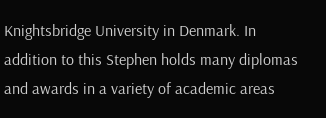Knightsbridge University in Denmark. In addition to this Stephen holds many diplomas and awards in a variety of academic areas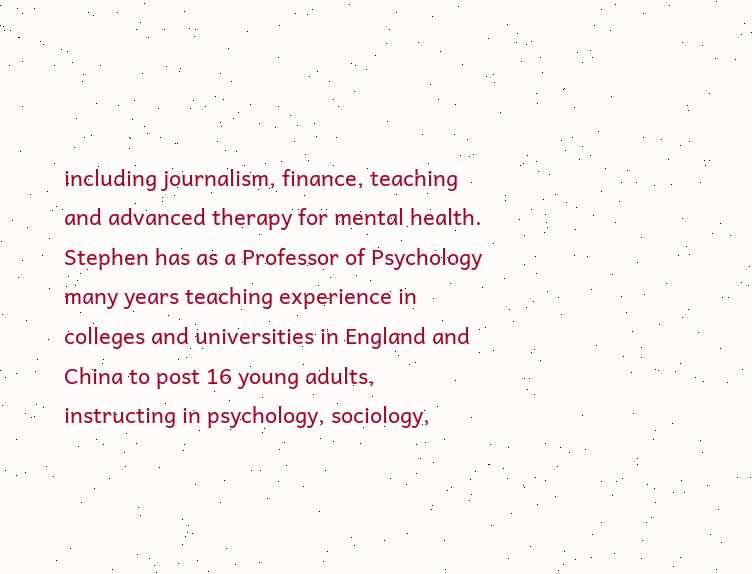including journalism, finance, teaching and advanced therapy for mental health. Stephen has as a Professor of Psychology many years teaching experience in colleges and universities in England and China to post 16 young adults, instructing in psychology, sociology,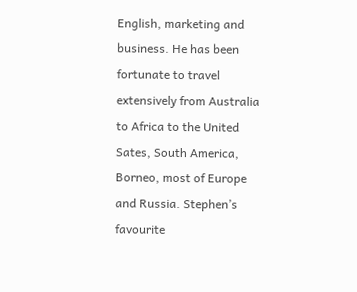English, marketing and business. He has been fortunate to travel extensively from Australia to Africa to the United Sates, South America, Borneo, most of Europe and Russia. Stephen’s favourite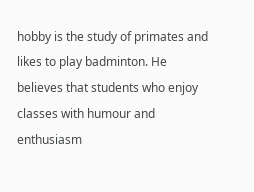hobby is the study of primates and likes to play badminton. He believes that students who enjoy classes with humour and enthusiasm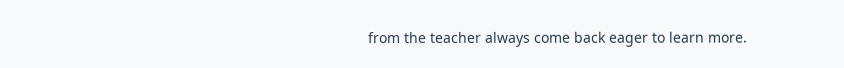from the teacher always come back eager to learn more.